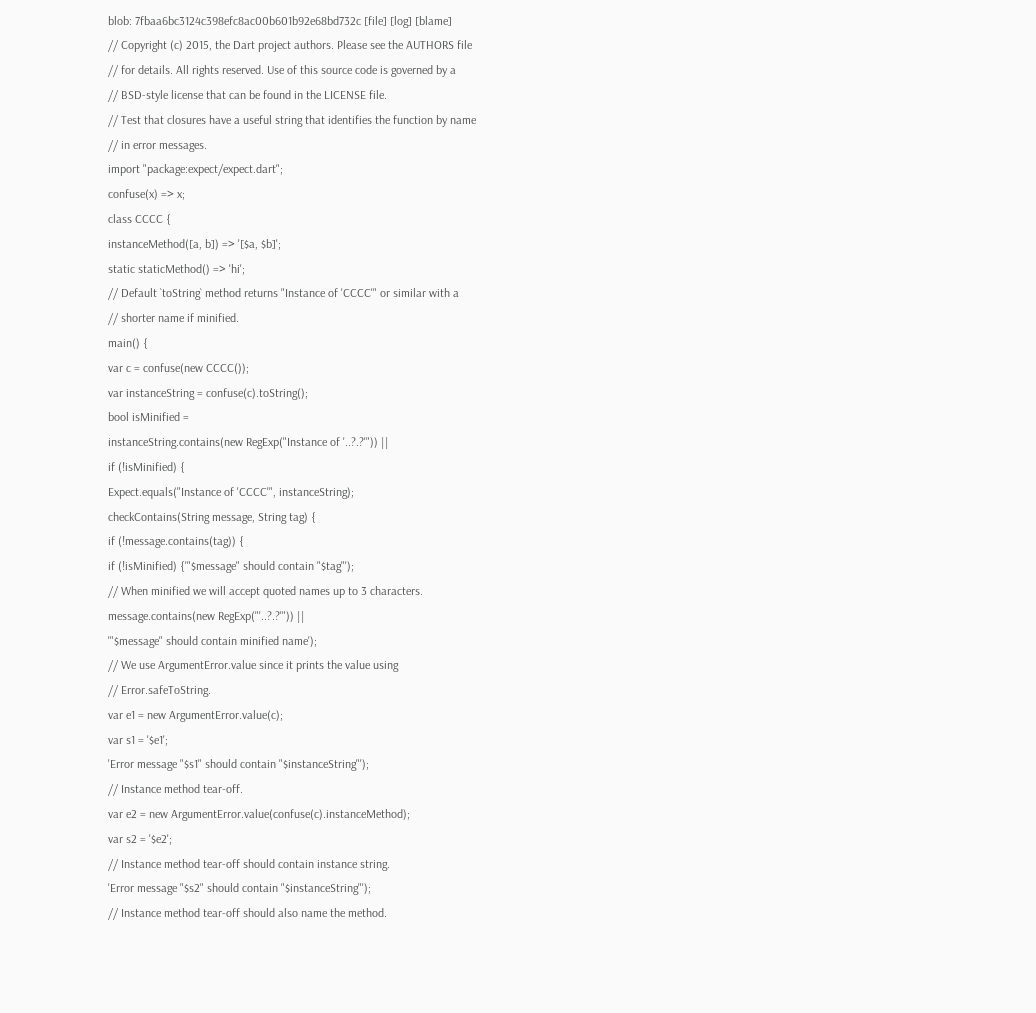blob: 7fbaa6bc3124c398efc8ac00b601b92e68bd732c [file] [log] [blame]
// Copyright (c) 2015, the Dart project authors. Please see the AUTHORS file
// for details. All rights reserved. Use of this source code is governed by a
// BSD-style license that can be found in the LICENSE file.
// Test that closures have a useful string that identifies the function by name
// in error messages.
import "package:expect/expect.dart";
confuse(x) => x;
class CCCC {
instanceMethod([a, b]) => '[$a, $b]';
static staticMethod() => 'hi';
// Default `toString` method returns "Instance of 'CCCC'" or similar with a
// shorter name if minified.
main() {
var c = confuse(new CCCC());
var instanceString = confuse(c).toString();
bool isMinified =
instanceString.contains(new RegExp("Instance of '..?.?'")) ||
if (!isMinified) {
Expect.equals("Instance of 'CCCC'", instanceString);
checkContains(String message, String tag) {
if (!message.contains(tag)) {
if (!isMinified) {'"$message" should contain "$tag"');
// When minified we will accept quoted names up to 3 characters.
message.contains(new RegExp("'..?.?'")) ||
'"$message" should contain minified name');
// We use ArgumentError.value since it prints the value using
// Error.safeToString.
var e1 = new ArgumentError.value(c);
var s1 = '$e1';
'Error message "$s1" should contain "$instanceString"');
// Instance method tear-off.
var e2 = new ArgumentError.value(confuse(c).instanceMethod);
var s2 = '$e2';
// Instance method tear-off should contain instance string.
'Error message "$s2" should contain "$instanceString"');
// Instance method tear-off should also name the method.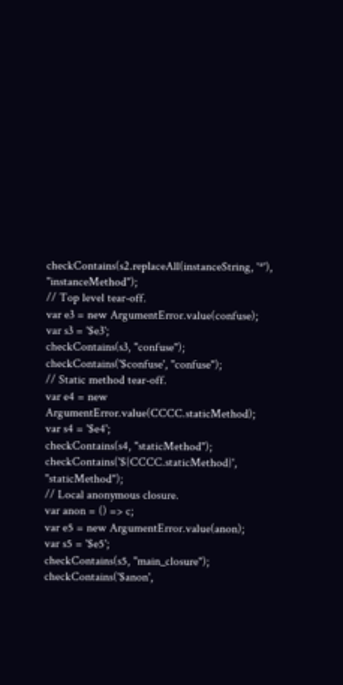checkContains(s2.replaceAll(instanceString, '*'), "instanceMethod");
// Top level tear-off.
var e3 = new ArgumentError.value(confuse);
var s3 = '$e3';
checkContains(s3, "confuse");
checkContains('$confuse', "confuse");
// Static method tear-off.
var e4 = new ArgumentError.value(CCCC.staticMethod);
var s4 = '$e4';
checkContains(s4, "staticMethod");
checkContains('${CCCC.staticMethod}', "staticMethod");
// Local anonymous closure.
var anon = () => c;
var e5 = new ArgumentError.value(anon);
var s5 = '$e5';
checkContains(s5, "main_closure");
checkContains('$anon',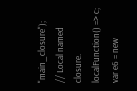"main_closure");
// Local named closure.
localFunction() => c;
var e6 = new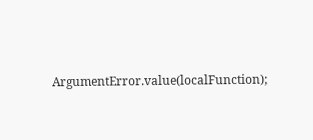ArgumentError.value(localFunction);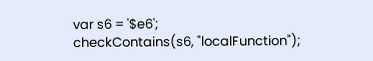var s6 = '$e6';
checkContains(s6, "localFunction");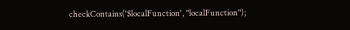checkContains('$localFunction', "localFunction");